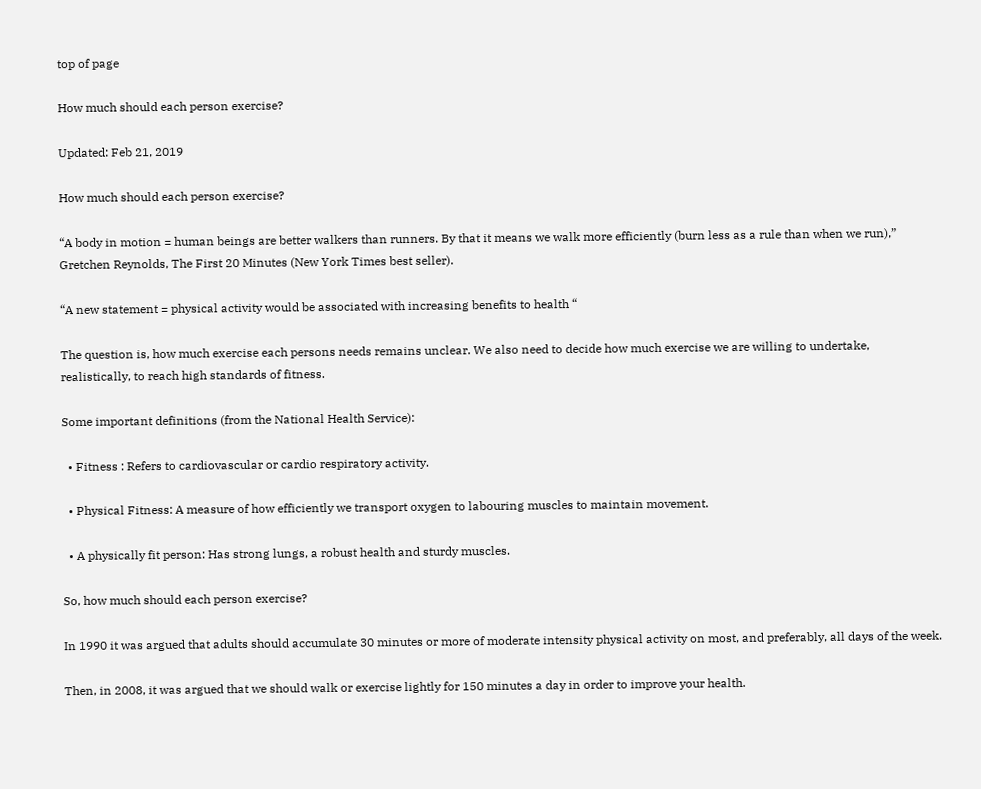top of page

How much should each person exercise?

Updated: Feb 21, 2019

How much should each person exercise?

“A body in motion = human beings are better walkers than runners. By that it means we walk more efficiently (burn less as a rule than when we run),” Gretchen Reynolds, The First 20 Minutes (New York Times best seller).

“A new statement = physical activity would be associated with increasing benefits to health “

The question is, how much exercise each persons needs remains unclear. We also need to decide how much exercise we are willing to undertake, realistically, to reach high standards of fitness.

Some important definitions (from the National Health Service):

  • Fitness : Refers to cardiovascular or cardio respiratory activity.

  • Physical Fitness: A measure of how efficiently we transport oxygen to labouring muscles to maintain movement.

  • A physically fit person: Has strong lungs, a robust health and sturdy muscles.

So, how much should each person exercise?

In 1990 it was argued that adults should accumulate 30 minutes or more of moderate intensity physical activity on most, and preferably, all days of the week.

Then, in 2008, it was argued that we should walk or exercise lightly for 150 minutes a day in order to improve your health.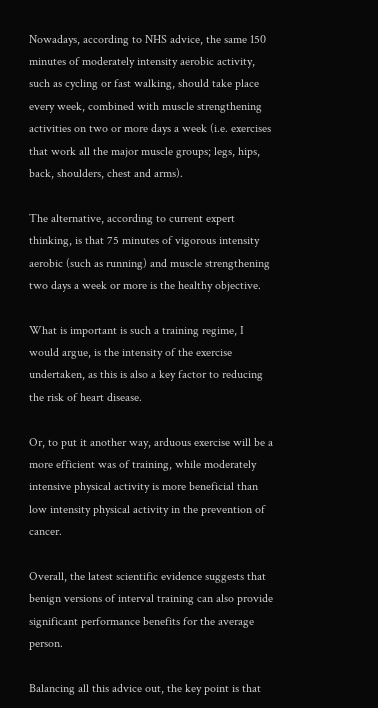Nowadays, according to NHS advice, the same 150 minutes of moderately intensity aerobic activity, such as cycling or fast walking, should take place every week, combined with muscle strengthening activities on two or more days a week (i.e. exercises that work all the major muscle groups; legs, hips, back, shoulders, chest and arms).

The alternative, according to current expert thinking, is that 75 minutes of vigorous intensity aerobic (such as running) and muscle strengthening two days a week or more is the healthy objective.

What is important is such a training regime, I would argue, is the intensity of the exercise undertaken, as this is also a key factor to reducing the risk of heart disease.

Or, to put it another way, arduous exercise will be a more efficient was of training, while moderately intensive physical activity is more beneficial than low intensity physical activity in the prevention of cancer.

Overall, the latest scientific evidence suggests that benign versions of interval training can also provide significant performance benefits for the average person.

Balancing all this advice out, the key point is that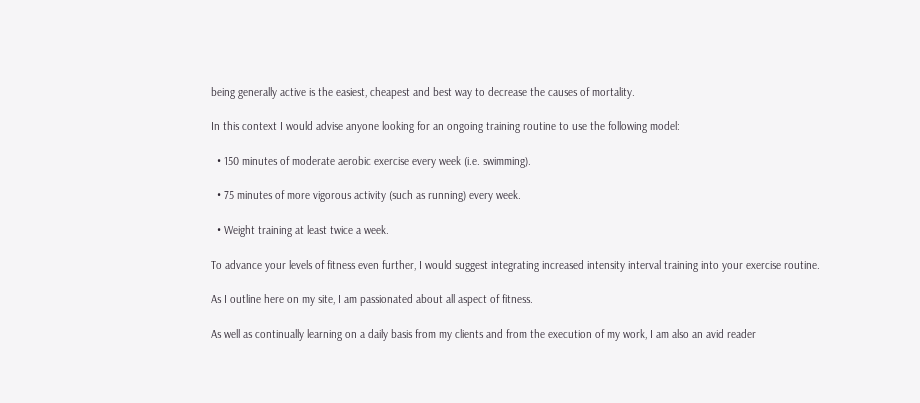being generally active is the easiest, cheapest and best way to decrease the causes of mortality.

In this context I would advise anyone looking for an ongoing training routine to use the following model:

  • 150 minutes of moderate aerobic exercise every week (i.e. swimming).

  • 75 minutes of more vigorous activity (such as running) every week.

  • Weight training at least twice a week.

To advance your levels of fitness even further, I would suggest integrating increased intensity interval training into your exercise routine.

As I outline here on my site, I am passionated about all aspect of fitness.

As well as continually learning on a daily basis from my clients and from the execution of my work, I am also an avid reader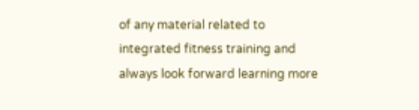of any material related to integrated fitness training and always look forward learning more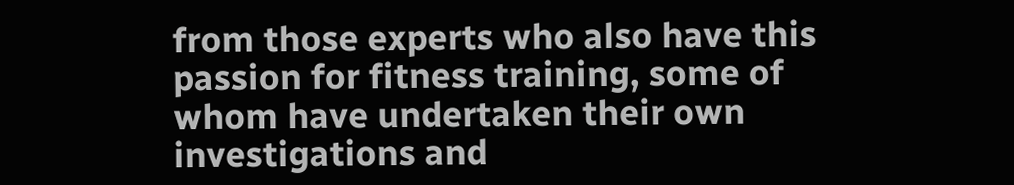from those experts who also have this passion for fitness training, some of whom have undertaken their own investigations and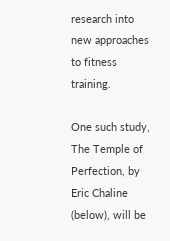research into new approaches to fitness training.

One such study, The Temple of Perfection, by Eric Chaline (below), will be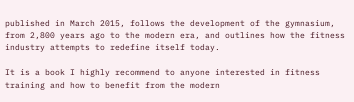published in March 2015, follows the development of the gymnasium, from 2,800 years ago to the modern era, and outlines how the fitness industry attempts to redefine itself today.

It is a book I highly recommend to anyone interested in fitness training and how to benefit from the modern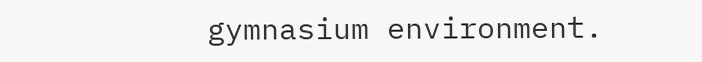gymnasium environment.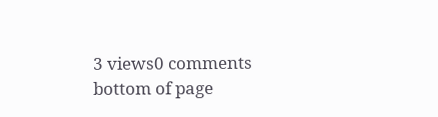3 views0 comments
bottom of page